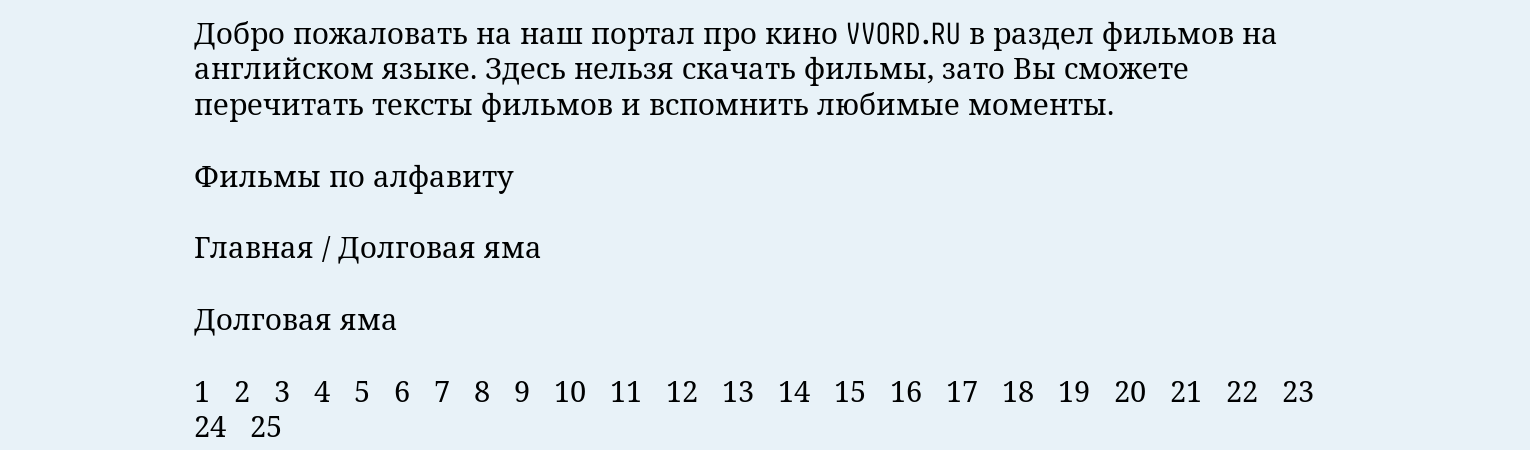Добро пожаловать на наш портал про кино VVORD.RU в раздел фильмов на английском языке. Здесь нельзя скачать фильмы, зато Вы сможете перечитать тексты фильмов и вспомнить любимые моменты.

Фильмы по алфавиту

Главная / Долговая яма

Долговая яма

1   2   3   4   5   6   7   8   9   10   11   12   13   14   15   16   17   18   19   20   21   22   23   24   25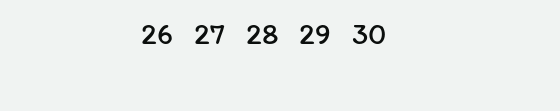26   27   28   29   30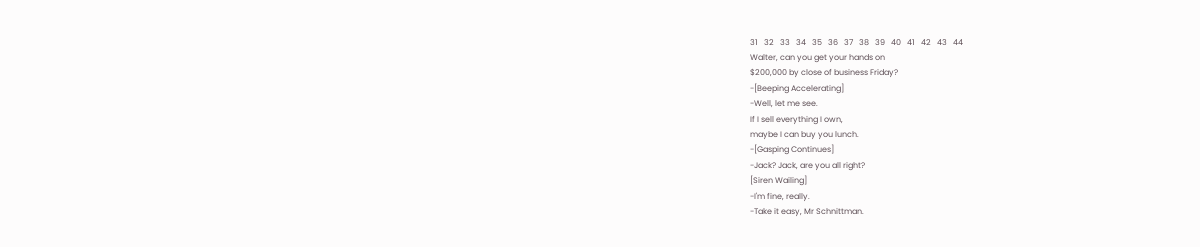31   32   33   34   35   36   37   38   39   40   41   42   43   44
Walter, can you get your hands on
$200,000 by close of business Friday?
-[Beeping Accelerating]
-Well, let me see.
If I sell everything I own,
maybe I can buy you lunch.
-[Gasping Continues]
-Jack? Jack, are you all right?
[Siren Wailing]
-I'm fine, really.
-Take it easy, Mr Schnittman.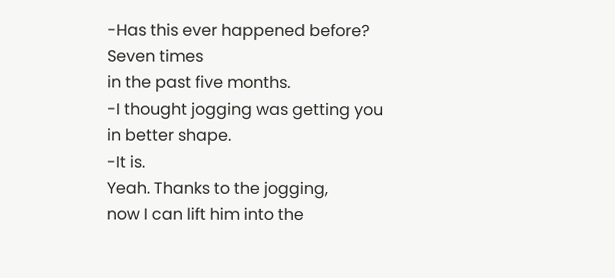-Has this ever happened before?
Seven times
in the past five months.
-I thought jogging was getting you
in better shape.
-It is.
Yeah. Thanks to the jogging,
now I can lift him into the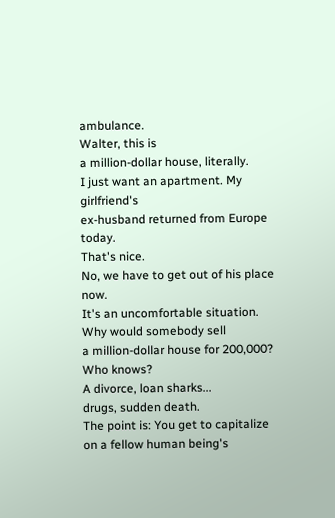ambulance.
Walter, this is
a million-dollar house, literally.
I just want an apartment. My girlfriend's
ex-husband returned from Europe today.
That's nice.
No, we have to get out of his place now.
It's an uncomfortable situation.
Why would somebody sell
a million-dollar house for 200,000?
Who knows?
A divorce, loan sharks...
drugs, sudden death.
The point is: You get to capitalize
on a fellow human being's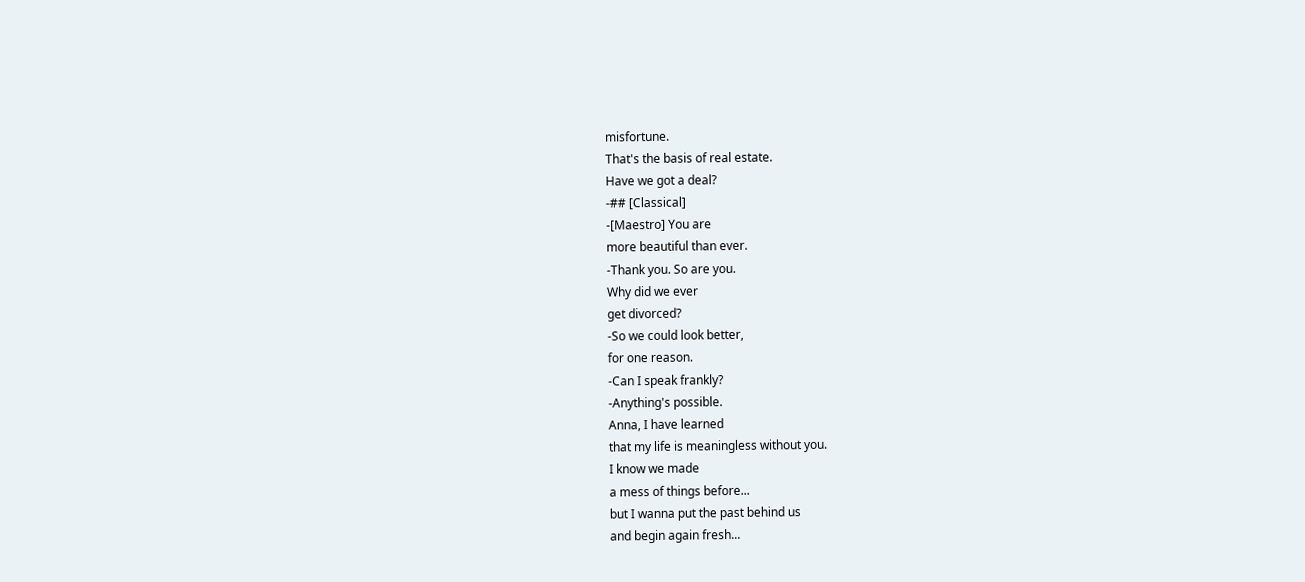misfortune.
That's the basis of real estate.
Have we got a deal?
-## [Classical]
-[Maestro] You are
more beautiful than ever.
-Thank you. So are you.
Why did we ever
get divorced?
-So we could look better,
for one reason.
-Can I speak frankly?
-Anything's possible.
Anna, I have learned
that my life is meaningless without you.
I know we made
a mess of things before...
but I wanna put the past behind us
and begin again fresh...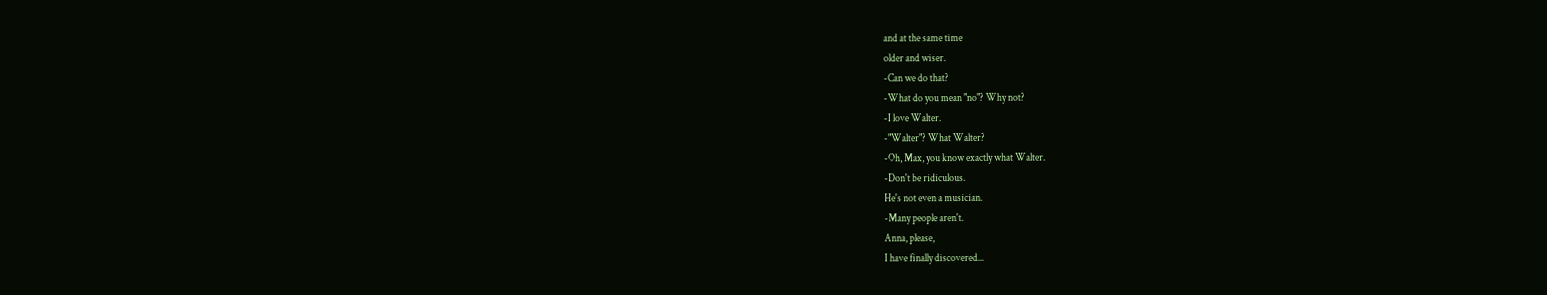and at the same time
older and wiser.
-Can we do that?
-What do you mean "no"? Why not?
-I love Walter.
-"Walter"? What Walter?
-Oh, Max, you know exactly what Walter.
-Don't be ridiculous.
He's not even a musician.
-Many people aren't.
Anna, please,
I have finally discovered...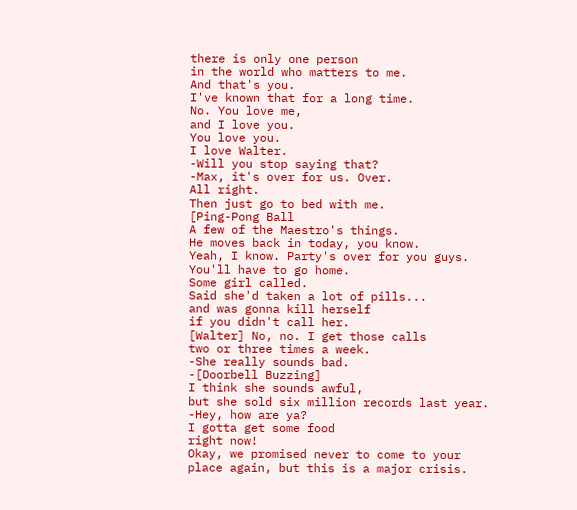there is only one person
in the world who matters to me.
And that's you.
I've known that for a long time.
No. You love me,
and I love you.
You love you.
I love Walter.
-Will you stop saying that?
-Max, it's over for us. Over.
All right.
Then just go to bed with me.
[Ping-Pong Ball
A few of the Maestro's things.
He moves back in today, you know.
Yeah, I know. Party's over for you guys.
You'll have to go home.
Some girl called.
Said she'd taken a lot of pills...
and was gonna kill herself
if you didn't call her.
[Walter] No, no. I get those calls
two or three times a week.
-She really sounds bad.
-[Doorbell Buzzing]
I think she sounds awful,
but she sold six million records last year.
-Hey, how are ya?
I gotta get some food
right now!
Okay, we promised never to come to your
place again, but this is a major crisis.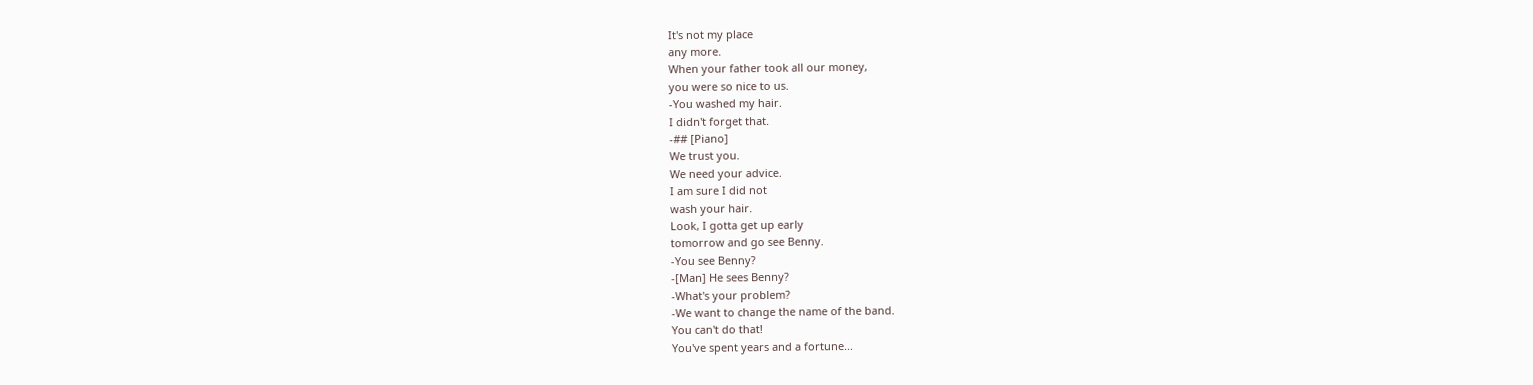It's not my place
any more.
When your father took all our money,
you were so nice to us.
-You washed my hair.
I didn't forget that.
-## [Piano]
We trust you.
We need your advice.
I am sure I did not
wash your hair.
Look, I gotta get up early
tomorrow and go see Benny.
-You see Benny?
-[Man] He sees Benny?
-What's your problem?
-We want to change the name of the band.
You can't do that!
You've spent years and a fortune...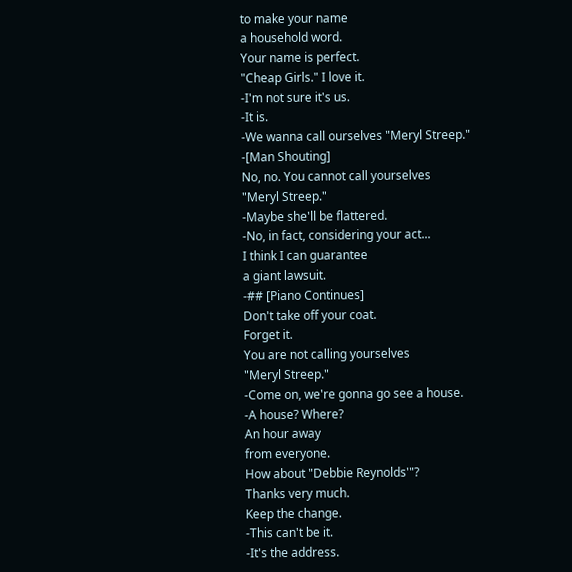to make your name
a household word.
Your name is perfect.
"Cheap Girls." I love it.
-I'm not sure it's us.
-It is.
-We wanna call ourselves "Meryl Streep."
-[Man Shouting]
No, no. You cannot call yourselves
"Meryl Streep."
-Maybe she'll be flattered.
-No, in fact, considering your act...
I think I can guarantee
a giant lawsuit.
-## [Piano Continues]
Don't take off your coat.
Forget it.
You are not calling yourselves
"Meryl Streep."
-Come on, we're gonna go see a house.
-A house? Where?
An hour away
from everyone.
How about "Debbie Reynolds'"?
Thanks very much.
Keep the change.
-This can't be it.
-It's the address.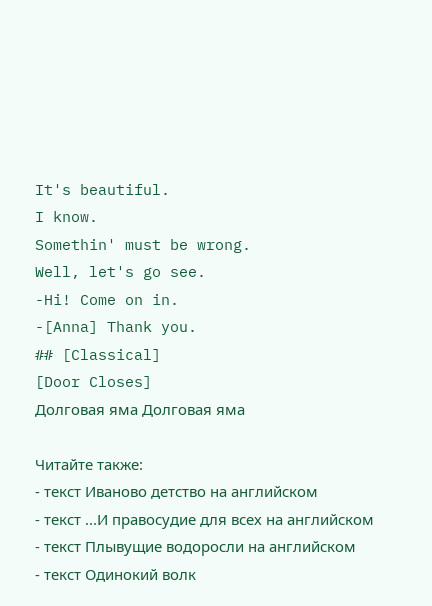It's beautiful.
I know.
Somethin' must be wrong.
Well, let's go see.
-Hi! Come on in.
-[Anna] Thank you.
## [Classical]
[Door Closes]
Долговая яма Долговая яма

Читайте также:
- текст Иваново детство на английском
- текст ...И правосудие для всех на английском
- текст Плывущие водоросли на английском
- текст Одинокий волк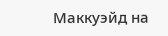Маккуэйд на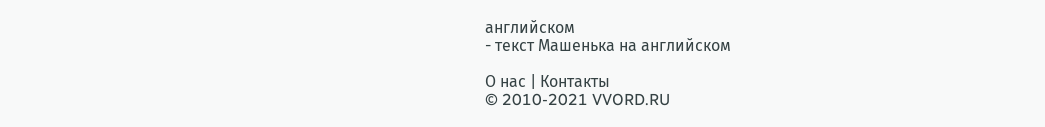английском
- текст Машенька на английском

О нас | Контакты
© 2010-2021 VVORD.RU